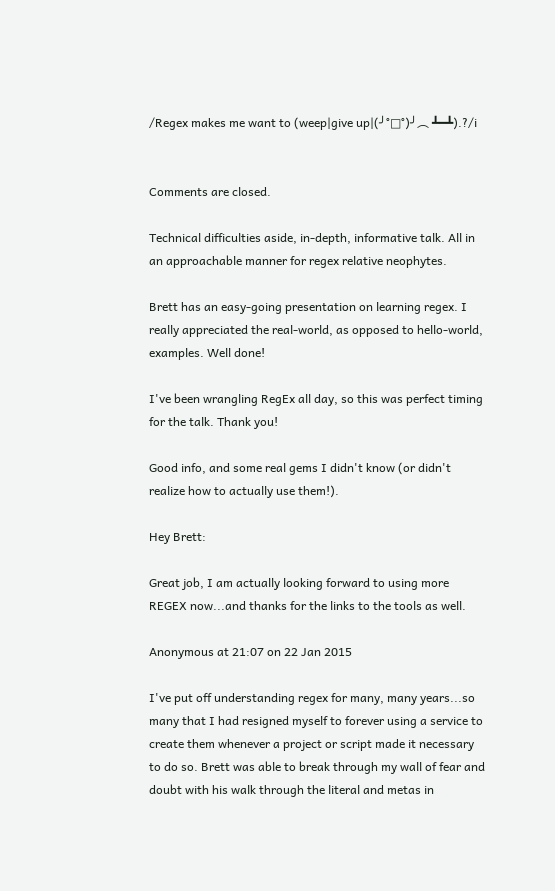/Regex makes me want to (weep|give up|(╯°□°)╯︵ ┻━┻).?/i


Comments are closed.

Technical difficulties aside, in-depth, informative talk. All in an approachable manner for regex relative neophytes.

Brett has an easy-going presentation on learning regex. I really appreciated the real-world, as opposed to hello-world, examples. Well done!

I've been wrangling RegEx all day, so this was perfect timing for the talk. Thank you!

Good info, and some real gems I didn't know (or didn't realize how to actually use them!).

Hey Brett:

Great job, I am actually looking forward to using more REGEX now...and thanks for the links to the tools as well.

Anonymous at 21:07 on 22 Jan 2015

I've put off understanding regex for many, many years...so many that I had resigned myself to forever using a service to create them whenever a project or script made it necessary to do so. Brett was able to break through my wall of fear and doubt with his walk through the literal and metas in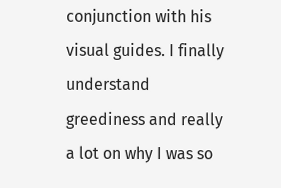conjunction with his visual guides. I finally understand greediness and really a lot on why I was so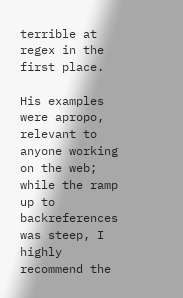terrible at regex in the first place.

His examples were apropo, relevant to anyone working on the web; while the ramp up to backreferences was steep, I highly recommend the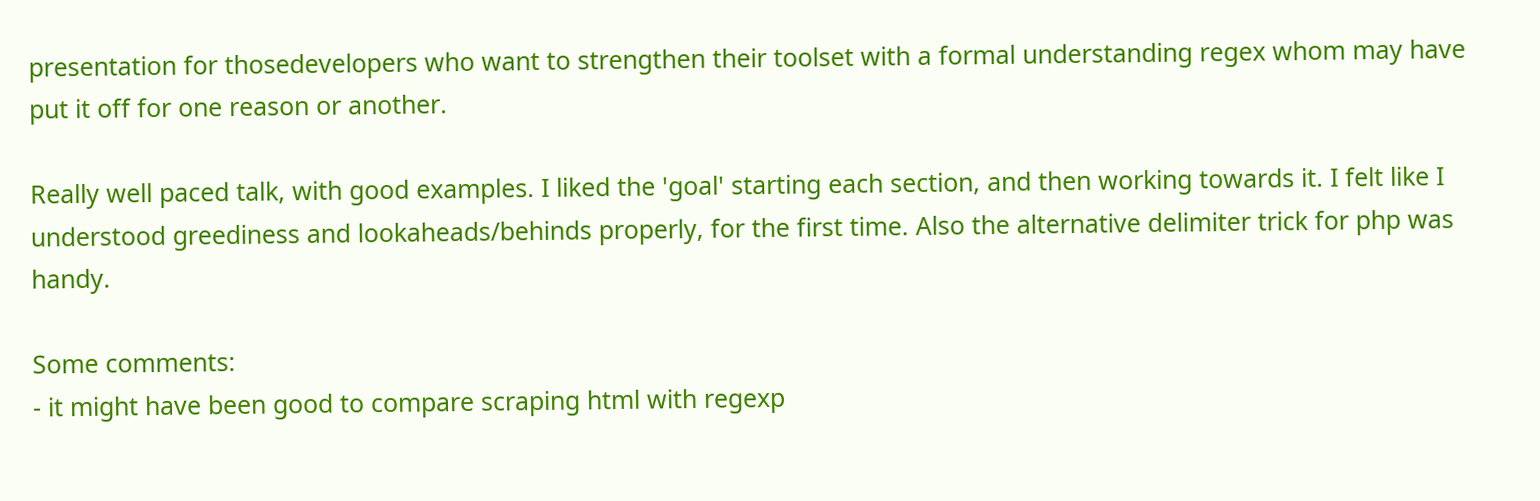presentation for thosedevelopers who want to strengthen their toolset with a formal understanding regex whom may have put it off for one reason or another.

Really well paced talk, with good examples. I liked the 'goal' starting each section, and then working towards it. I felt like I understood greediness and lookaheads/behinds properly, for the first time. Also the alternative delimiter trick for php was handy.

Some comments:
- it might have been good to compare scraping html with regexp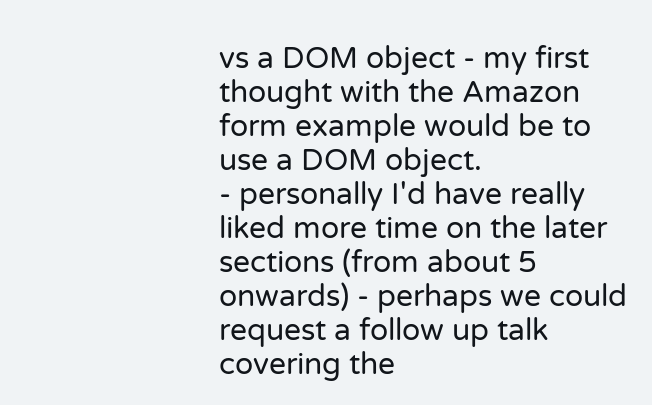vs a DOM object - my first thought with the Amazon form example would be to use a DOM object.
- personally I'd have really liked more time on the later sections (from about 5 onwards) - perhaps we could request a follow up talk covering the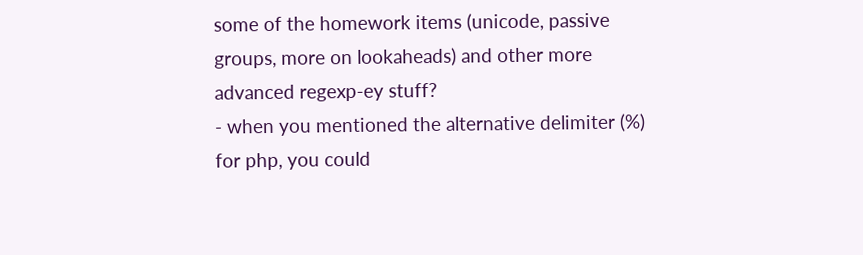some of the homework items (unicode, passive groups, more on lookaheads) and other more advanced regexp-ey stuff?
- when you mentioned the alternative delimiter (%) for php, you could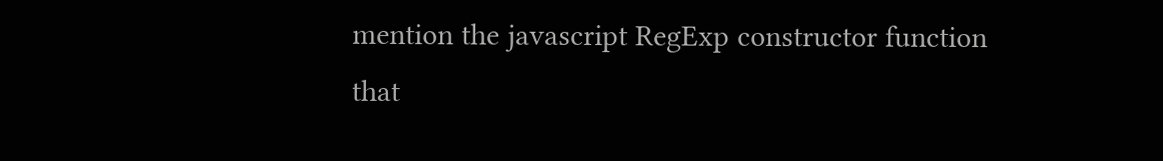mention the javascript RegExp constructor function that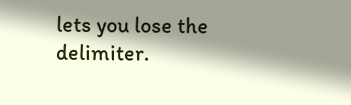lets you lose the delimiter.